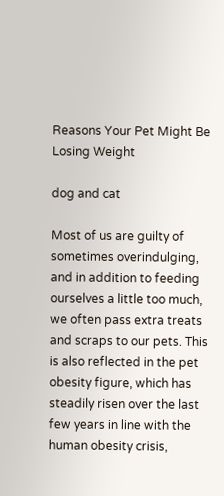Reasons Your Pet Might Be Losing Weight

dog and cat

Most of us are guilty of sometimes overindulging, and in addition to feeding ourselves a little too much, we often pass extra treats and scraps to our pets. This is also reflected in the pet obesity figure, which has steadily risen over the last few years in line with the human obesity crisis,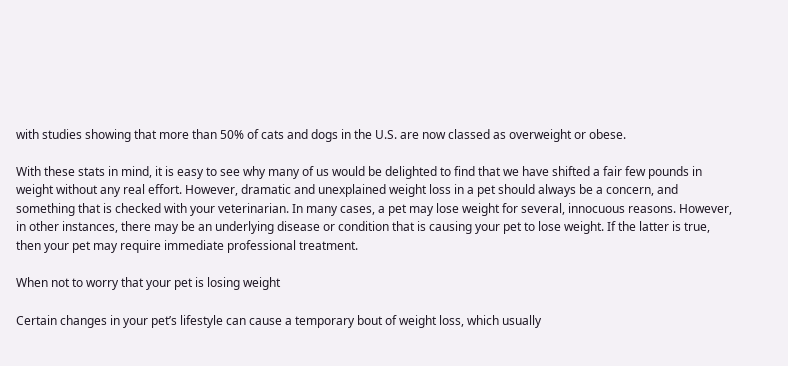with studies showing that more than 50% of cats and dogs in the U.S. are now classed as overweight or obese.

With these stats in mind, it is easy to see why many of us would be delighted to find that we have shifted a fair few pounds in weight without any real effort. However, dramatic and unexplained weight loss in a pet should always be a concern, and something that is checked with your veterinarian. In many cases, a pet may lose weight for several, innocuous reasons. However, in other instances, there may be an underlying disease or condition that is causing your pet to lose weight. If the latter is true, then your pet may require immediate professional treatment.

When not to worry that your pet is losing weight

Certain changes in your pet’s lifestyle can cause a temporary bout of weight loss, which usually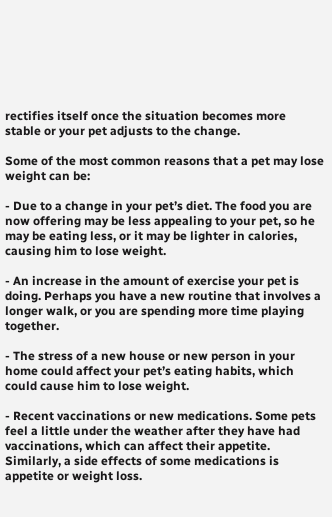rectifies itself once the situation becomes more stable or your pet adjusts to the change.

Some of the most common reasons that a pet may lose weight can be:

- Due to a change in your pet’s diet. The food you are now offering may be less appealing to your pet, so he may be eating less, or it may be lighter in calories, causing him to lose weight.

- An increase in the amount of exercise your pet is doing. Perhaps you have a new routine that involves a longer walk, or you are spending more time playing together.

- The stress of a new house or new person in your home could affect your pet’s eating habits, which could cause him to lose weight.

- Recent vaccinations or new medications. Some pets feel a little under the weather after they have had vaccinations, which can affect their appetite. Similarly, a side effects of some medications is appetite or weight loss.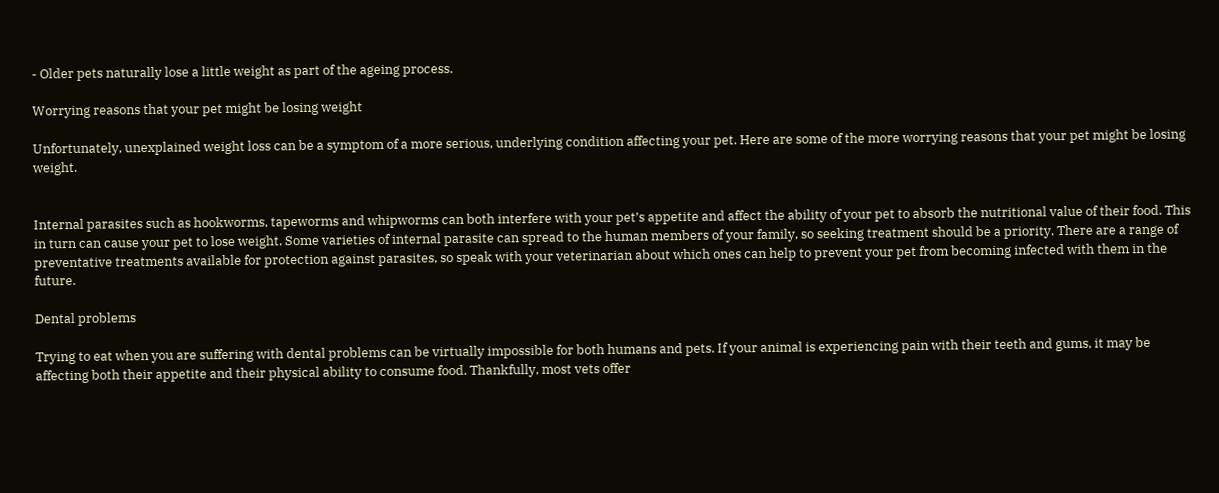- Older pets naturally lose a little weight as part of the ageing process.

Worrying reasons that your pet might be losing weight

Unfortunately, unexplained weight loss can be a symptom of a more serious, underlying condition affecting your pet. Here are some of the more worrying reasons that your pet might be losing weight.


Internal parasites such as hookworms, tapeworms and whipworms can both interfere with your pet’s appetite and affect the ability of your pet to absorb the nutritional value of their food. This in turn can cause your pet to lose weight. Some varieties of internal parasite can spread to the human members of your family, so seeking treatment should be a priority. There are a range of preventative treatments available for protection against parasites, so speak with your veterinarian about which ones can help to prevent your pet from becoming infected with them in the future.

Dental problems

Trying to eat when you are suffering with dental problems can be virtually impossible for both humans and pets. If your animal is experiencing pain with their teeth and gums, it may be affecting both their appetite and their physical ability to consume food. Thankfully, most vets offer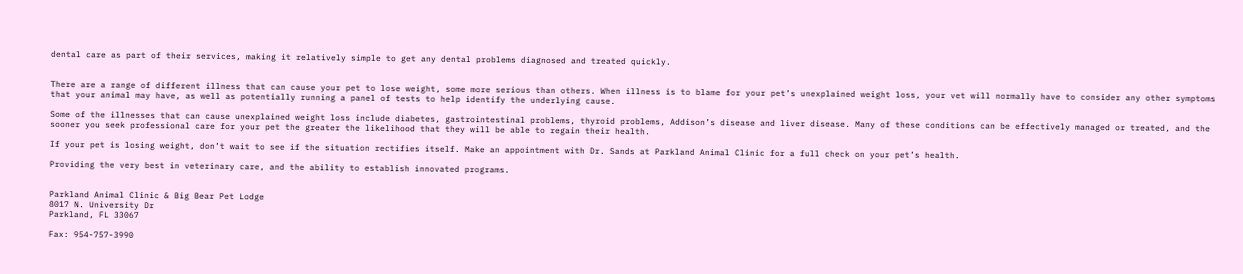dental care as part of their services, making it relatively simple to get any dental problems diagnosed and treated quickly.


There are a range of different illness that can cause your pet to lose weight, some more serious than others. When illness is to blame for your pet’s unexplained weight loss, your vet will normally have to consider any other symptoms that your animal may have, as well as potentially running a panel of tests to help identify the underlying cause.

Some of the illnesses that can cause unexplained weight loss include diabetes, gastrointestinal problems, thyroid problems, Addison’s disease and liver disease. Many of these conditions can be effectively managed or treated, and the sooner you seek professional care for your pet the greater the likelihood that they will be able to regain their health.

If your pet is losing weight, don’t wait to see if the situation rectifies itself. Make an appointment with Dr. Sands at Parkland Animal Clinic for a full check on your pet’s health.

Providing the very best in veterinary care, and the ability to establish innovated programs.


Parkland Animal Clinic & Big Bear Pet Lodge
8017 N. University Dr
Parkland, FL 33067

Fax: 954-757-3990